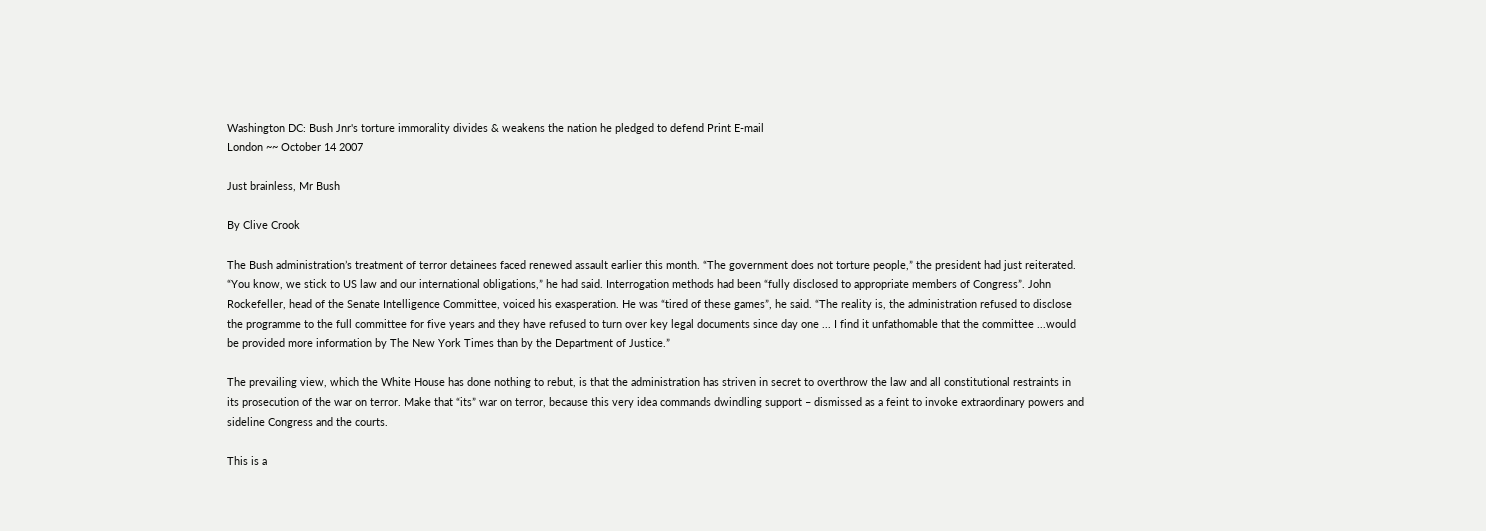Washington DC: Bush Jnr's torture immorality divides & weakens the nation he pledged to defend Print E-mail
London ~~ October 14 2007

Just brainless, Mr Bush

By Clive Crook

The Bush administration’s treatment of terror detainees faced renewed assault earlier this month. “The government does not torture people,” the president had just reiterated. “You know, we stick to US law and our international obligations,” he had said. Interrogation methods had been “fully disclosed to appropriate members of Congress”. John Rockefeller, head of the Senate Intelligence Committee, voiced his exasperation. He was “tired of these games”, he said. “The reality is, the administration refused to disclose the programme to the full committee for five years and they have refused to turn over key legal documents since day one ... I find it unfathomable that the committee ...would be provided more information by The New York Times than by the Department of Justice.”

The prevailing view, which the White House has done nothing to rebut, is that the administration has striven in secret to overthrow the law and all constitutional restraints in its prosecution of the war on terror. Make that “its” war on terror, because this very idea commands dwindling support – dismissed as a feint to invoke extraordinary powers and sideline Congress and the courts.

This is a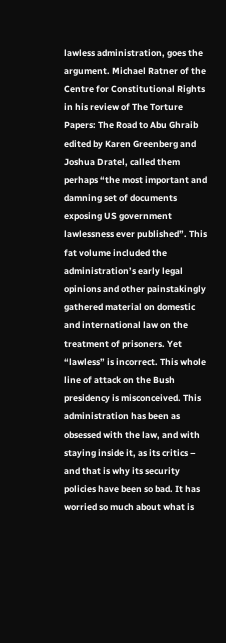lawless administration, goes the argument. Michael Ratner of the Centre for Constitutional Rights in his review of The Torture Papers: The Road to Abu Ghraib edited by Karen Greenberg and Joshua Dratel, called them perhaps “the most important and damning set of documents exposing US government lawlessness ever published”. This fat volume included the administration’s early legal opinions and other painstakingly gathered material on domestic and international law on the treatment of prisoners. Yet “lawless” is incorrect. This whole line of attack on the Bush presidency is misconceived. This administration has been as obsessed with the law, and with staying inside it, as its critics – and that is why its security policies have been so bad. It has worried so much about what is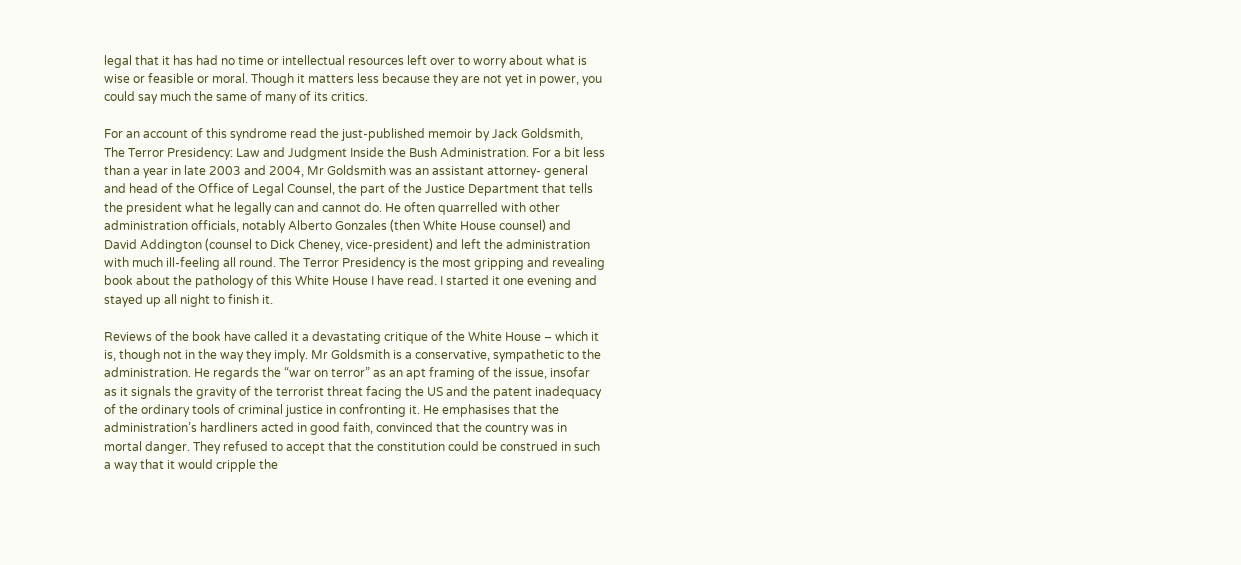legal that it has had no time or intellectual resources left over to worry about what is wise or feasible or moral. Though it matters less because they are not yet in power, you could say much the same of many of its critics.

For an account of this syndrome read the just-published memoir by Jack Goldsmith, The Terror Presidency: Law and Judgment Inside the Bush Administration. For a bit less than a year in late 2003 and 2004, Mr Goldsmith was an assistant attorney- general and head of the Office of Legal Counsel, the part of the Justice Department that tells the president what he legally can and cannot do. He often quarrelled with other administration officials, notably Alberto Gonzales (then White House counsel) and David Addington (counsel to Dick Cheney, vice-president) and left the administration with much ill-feeling all round. The Terror Presidency is the most gripping and revealing book about the pathology of this White House I have read. I started it one evening and stayed up all night to finish it.

Reviews of the book have called it a devastating critique of the White House – which it is, though not in the way they imply. Mr Goldsmith is a conservative, sympathetic to the administration. He regards the “war on terror” as an apt framing of the issue, insofar as it signals the gravity of the terrorist threat facing the US and the patent inadequacy of the ordinary tools of criminal justice in confronting it. He emphasises that the administration’s hardliners acted in good faith, convinced that the country was in mortal danger. They refused to accept that the constitution could be construed in such a way that it would cripple the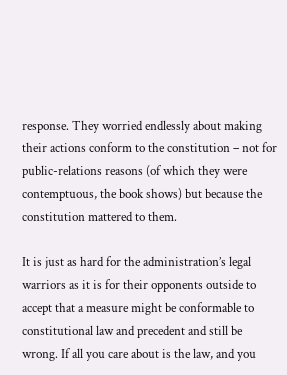response. They worried endlessly about making their actions conform to the constitution – not for public-relations reasons (of which they were contemptuous, the book shows) but because the constitution mattered to them.

It is just as hard for the administration’s legal warriors as it is for their opponents outside to accept that a measure might be conformable to constitutional law and precedent and still be wrong. If all you care about is the law, and you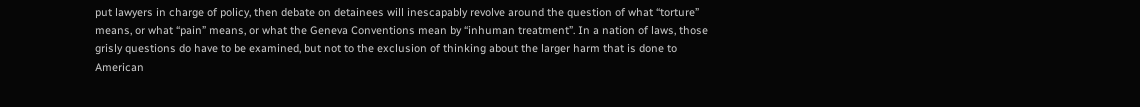put lawyers in charge of policy, then debate on detainees will inescapably revolve around the question of what “torture” means, or what “pain” means, or what the Geneva Conventions mean by “inhuman treatment”. In a nation of laws, those grisly questions do have to be examined, but not to the exclusion of thinking about the larger harm that is done to American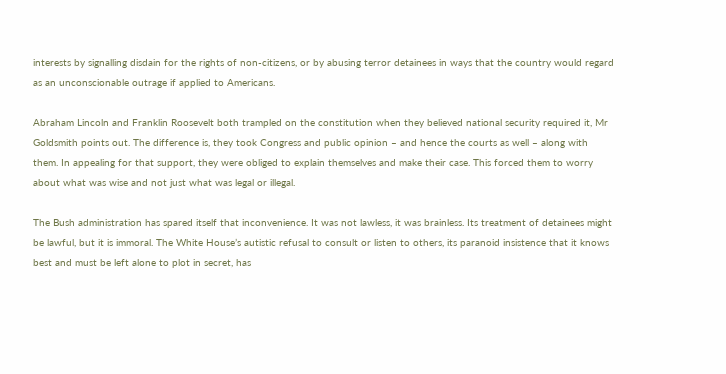interests by signalling disdain for the rights of non-citizens, or by abusing terror detainees in ways that the country would regard as an unconscionable outrage if applied to Americans.

Abraham Lincoln and Franklin Roosevelt both trampled on the constitution when they believed national security required it, Mr Goldsmith points out. The difference is, they took Congress and public opinion – and hence the courts as well – along with them. In appealing for that support, they were obliged to explain themselves and make their case. This forced them to worry about what was wise and not just what was legal or illegal.

The Bush administration has spared itself that inconvenience. It was not lawless, it was brainless. Its treatment of detainees might be lawful, but it is immoral. The White House’s autistic refusal to consult or listen to others, its paranoid insistence that it knows best and must be left alone to plot in secret, has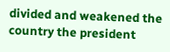divided and weakened the country the president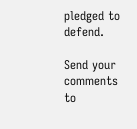pledged to defend.

Send your comments to